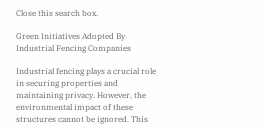Close this search box.

Green Initiatives Adopted By Industrial Fencing Companies

Industrial fencing plays a crucial role in securing properties and maintaining privacy. However, the environmental impact of these structures cannot be ignored. This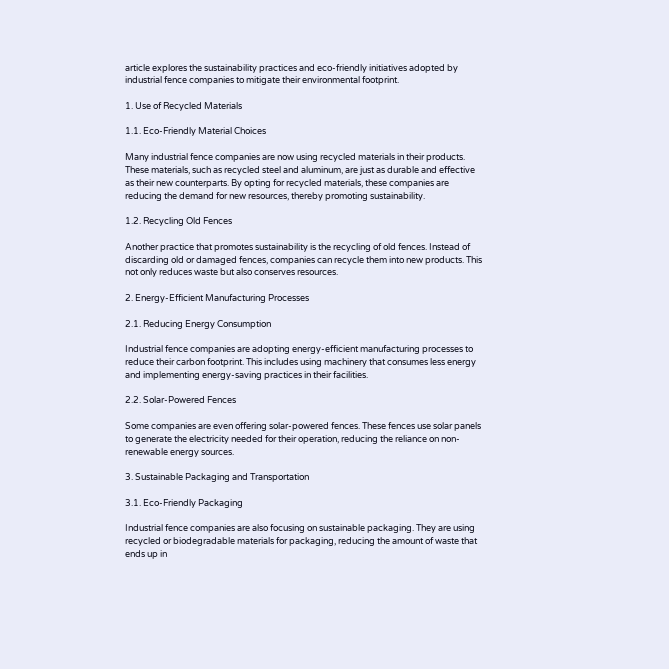article explores the sustainability practices and eco-friendly initiatives adopted by industrial fence companies to mitigate their environmental footprint.

1. Use of Recycled Materials

1.1. Eco-Friendly Material Choices

Many industrial fence companies are now using recycled materials in their products. These materials, such as recycled steel and aluminum, are just as durable and effective as their new counterparts. By opting for recycled materials, these companies are reducing the demand for new resources, thereby promoting sustainability.

1.2. Recycling Old Fences

Another practice that promotes sustainability is the recycling of old fences. Instead of discarding old or damaged fences, companies can recycle them into new products. This not only reduces waste but also conserves resources.

2. Energy-Efficient Manufacturing Processes

2.1. Reducing Energy Consumption

Industrial fence companies are adopting energy-efficient manufacturing processes to reduce their carbon footprint. This includes using machinery that consumes less energy and implementing energy-saving practices in their facilities.

2.2. Solar-Powered Fences

Some companies are even offering solar-powered fences. These fences use solar panels to generate the electricity needed for their operation, reducing the reliance on non-renewable energy sources.

3. Sustainable Packaging and Transportation

3.1. Eco-Friendly Packaging

Industrial fence companies are also focusing on sustainable packaging. They are using recycled or biodegradable materials for packaging, reducing the amount of waste that ends up in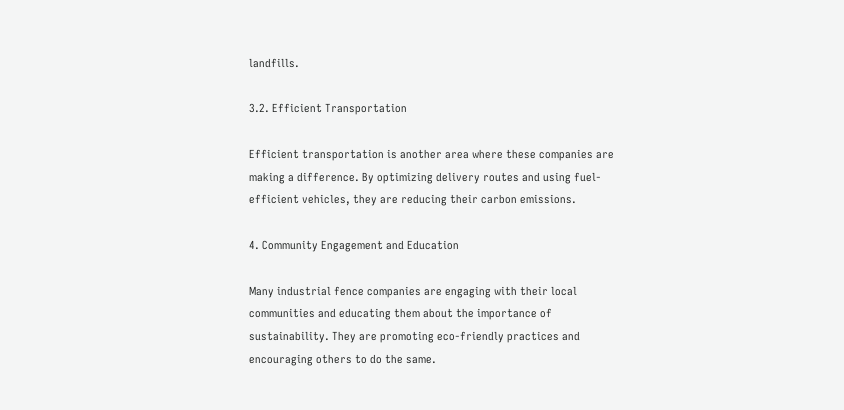landfills.

3.2. Efficient Transportation

Efficient transportation is another area where these companies are making a difference. By optimizing delivery routes and using fuel-efficient vehicles, they are reducing their carbon emissions.

4. Community Engagement and Education

Many industrial fence companies are engaging with their local communities and educating them about the importance of sustainability. They are promoting eco-friendly practices and encouraging others to do the same.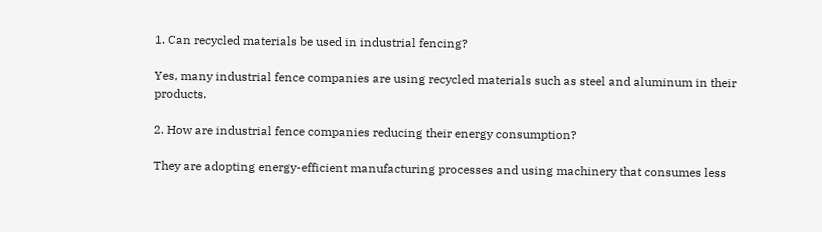1. Can recycled materials be used in industrial fencing?

Yes, many industrial fence companies are using recycled materials such as steel and aluminum in their products.

2. How are industrial fence companies reducing their energy consumption?

They are adopting energy-efficient manufacturing processes and using machinery that consumes less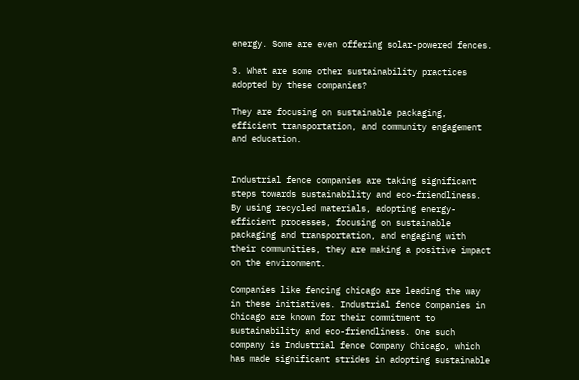energy. Some are even offering solar-powered fences.

3. What are some other sustainability practices adopted by these companies?

They are focusing on sustainable packaging, efficient transportation, and community engagement and education.


Industrial fence companies are taking significant steps towards sustainability and eco-friendliness. By using recycled materials, adopting energy-efficient processes, focusing on sustainable packaging and transportation, and engaging with their communities, they are making a positive impact on the environment.

Companies like fencing chicago are leading the way in these initiatives. Industrial fence Companies in Chicago are known for their commitment to sustainability and eco-friendliness. One such company is Industrial fence Company Chicago, which has made significant strides in adopting sustainable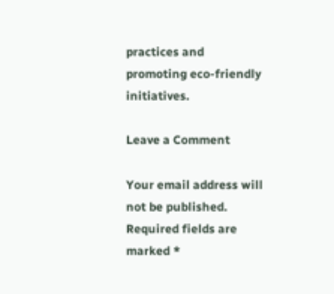practices and promoting eco-friendly initiatives.

Leave a Comment

Your email address will not be published. Required fields are marked *